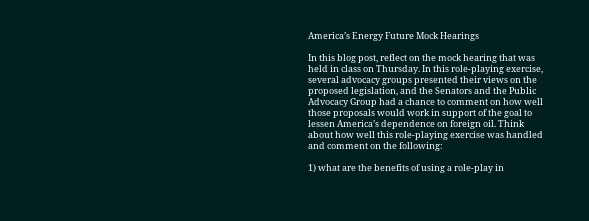America’s Energy Future Mock Hearings

In this blog post, reflect on the mock hearing that was held in class on Thursday. In this role-playing exercise, several advocacy groups presented their views on the proposed legislation, and the Senators and the Public Advocacy Group had a chance to comment on how well those proposals would work in support of the goal to lessen America’s dependence on foreign oil. Think about how well this role-playing exercise was handled and comment on the following:

1) what are the benefits of using a role-play in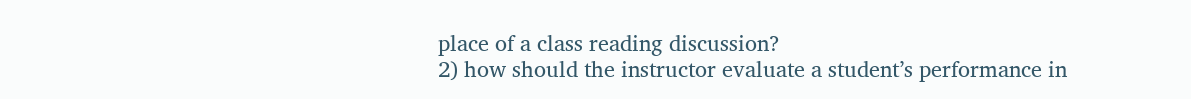place of a class reading discussion?
2) how should the instructor evaluate a student’s performance in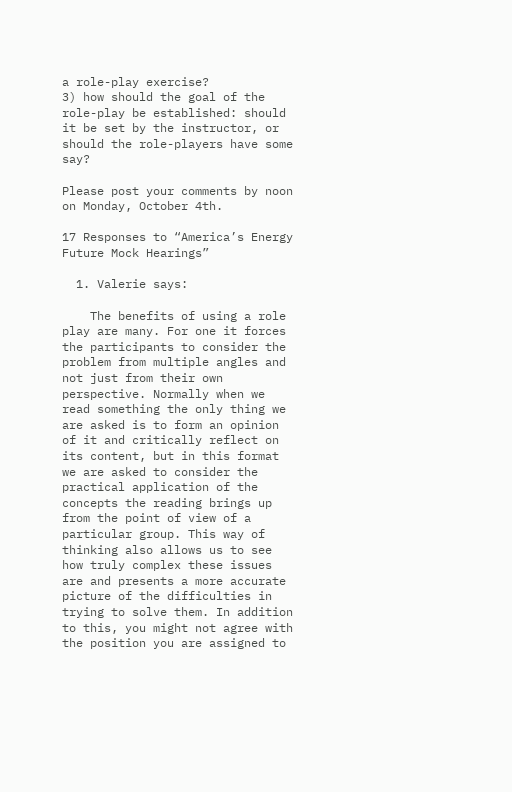a role-play exercise?
3) how should the goal of the role-play be established: should it be set by the instructor, or should the role-players have some say?

Please post your comments by noon on Monday, October 4th.

17 Responses to “America’s Energy Future Mock Hearings”

  1. Valerie says:

    The benefits of using a role play are many. For one it forces the participants to consider the problem from multiple angles and not just from their own perspective. Normally when we read something the only thing we are asked is to form an opinion of it and critically reflect on its content, but in this format we are asked to consider the practical application of the concepts the reading brings up from the point of view of a particular group. This way of thinking also allows us to see how truly complex these issues are and presents a more accurate picture of the difficulties in trying to solve them. In addition to this, you might not agree with the position you are assigned to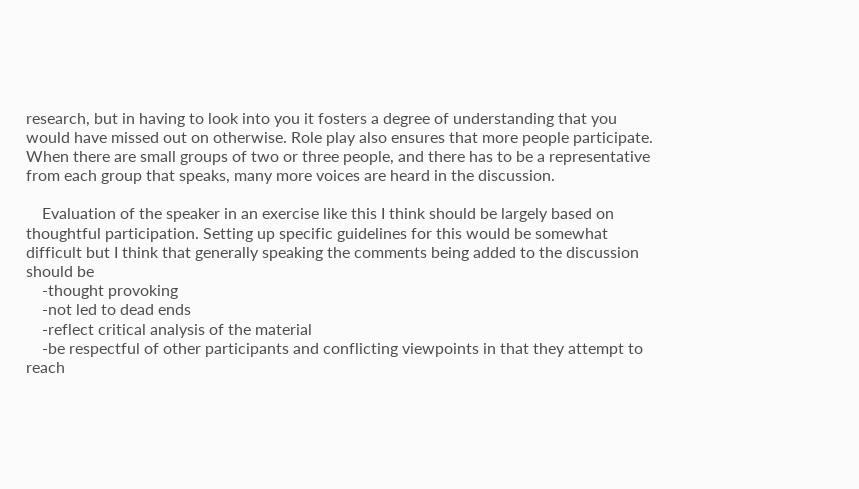research, but in having to look into you it fosters a degree of understanding that you would have missed out on otherwise. Role play also ensures that more people participate. When there are small groups of two or three people, and there has to be a representative from each group that speaks, many more voices are heard in the discussion.

    Evaluation of the speaker in an exercise like this I think should be largely based on thoughtful participation. Setting up specific guidelines for this would be somewhat difficult but I think that generally speaking the comments being added to the discussion should be
    -thought provoking
    -not led to dead ends
    -reflect critical analysis of the material
    -be respectful of other participants and conflicting viewpoints in that they attempt to reach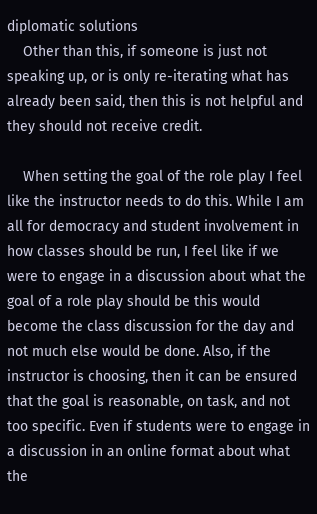diplomatic solutions
    Other than this, if someone is just not speaking up, or is only re-iterating what has already been said, then this is not helpful and they should not receive credit.

    When setting the goal of the role play I feel like the instructor needs to do this. While I am all for democracy and student involvement in how classes should be run, I feel like if we were to engage in a discussion about what the goal of a role play should be this would become the class discussion for the day and not much else would be done. Also, if the instructor is choosing, then it can be ensured that the goal is reasonable, on task, and not too specific. Even if students were to engage in a discussion in an online format about what the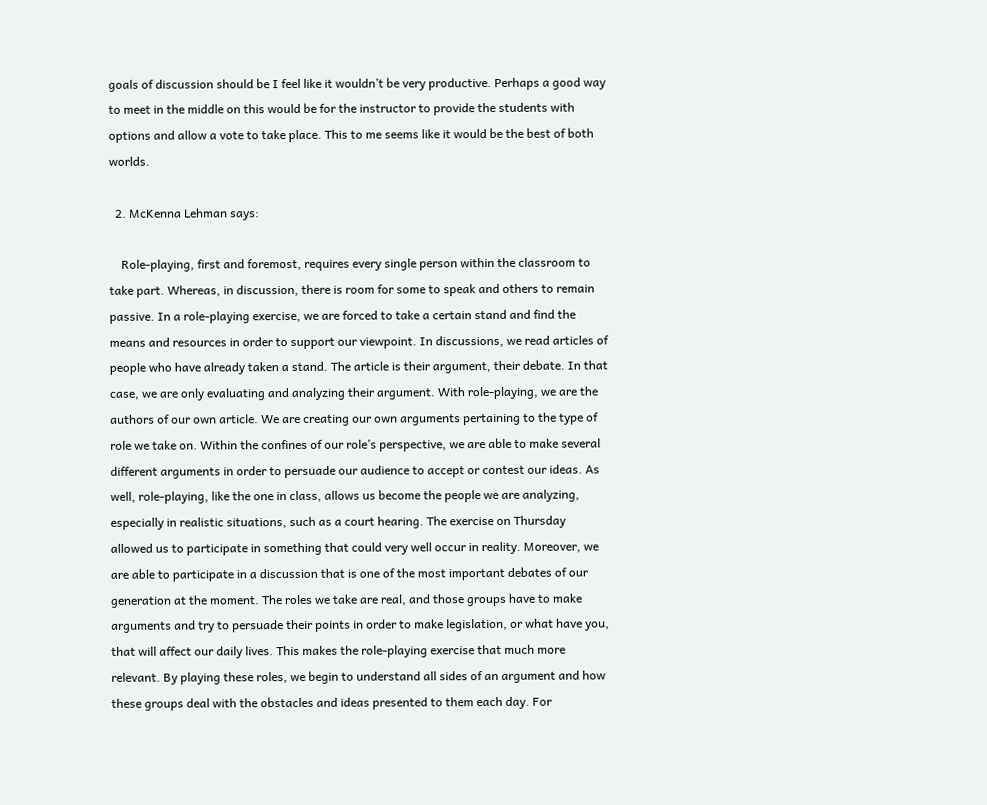goals of discussion should be I feel like it wouldn’t be very productive. Perhaps a good way to meet in the middle on this would be for the instructor to provide the students with options and allow a vote to take place. This to me seems like it would be the best of both worlds.

  2. McKenna Lehman says:

    Role-playing, first and foremost, requires every single person within the classroom to take part. Whereas, in discussion, there is room for some to speak and others to remain passive. In a role-playing exercise, we are forced to take a certain stand and find the means and resources in order to support our viewpoint. In discussions, we read articles of people who have already taken a stand. The article is their argument, their debate. In that case, we are only evaluating and analyzing their argument. With role-playing, we are the authors of our own article. We are creating our own arguments pertaining to the type of role we take on. Within the confines of our role’s perspective, we are able to make several different arguments in order to persuade our audience to accept or contest our ideas. As well, role-playing, like the one in class, allows us become the people we are analyzing, especially in realistic situations, such as a court hearing. The exercise on Thursday allowed us to participate in something that could very well occur in reality. Moreover, we are able to participate in a discussion that is one of the most important debates of our generation at the moment. The roles we take are real, and those groups have to make arguments and try to persuade their points in order to make legislation, or what have you, that will affect our daily lives. This makes the role-playing exercise that much more relevant. By playing these roles, we begin to understand all sides of an argument and how these groups deal with the obstacles and ideas presented to them each day. For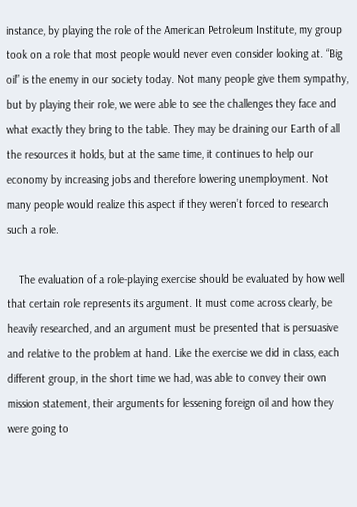instance, by playing the role of the American Petroleum Institute, my group took on a role that most people would never even consider looking at. “Big oil” is the enemy in our society today. Not many people give them sympathy, but by playing their role, we were able to see the challenges they face and what exactly they bring to the table. They may be draining our Earth of all the resources it holds, but at the same time, it continues to help our economy by increasing jobs and therefore lowering unemployment. Not many people would realize this aspect if they weren’t forced to research such a role.

    The evaluation of a role-playing exercise should be evaluated by how well that certain role represents its argument. It must come across clearly, be heavily researched, and an argument must be presented that is persuasive and relative to the problem at hand. Like the exercise we did in class, each different group, in the short time we had, was able to convey their own mission statement, their arguments for lessening foreign oil and how they were going to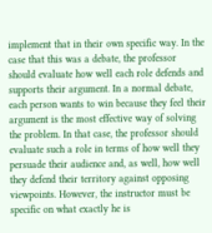implement that in their own specific way. In the case that this was a debate, the professor should evaluate how well each role defends and supports their argument. In a normal debate, each person wants to win because they feel their argument is the most effective way of solving the problem. In that case, the professor should evaluate such a role in terms of how well they persuade their audience and, as well, how well they defend their territory against opposing viewpoints. However, the instructor must be specific on what exactly he is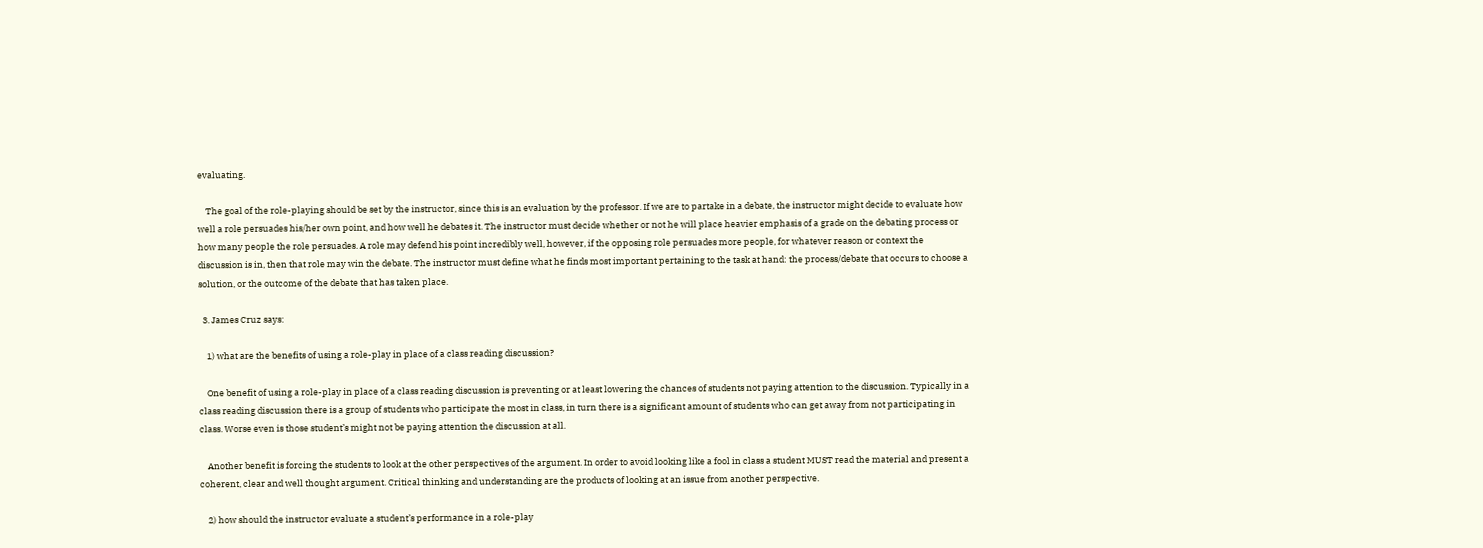evaluating.

    The goal of the role-playing should be set by the instructor, since this is an evaluation by the professor. If we are to partake in a debate, the instructor might decide to evaluate how well a role persuades his/her own point, and how well he debates it. The instructor must decide whether or not he will place heavier emphasis of a grade on the debating process or how many people the role persuades. A role may defend his point incredibly well, however, if the opposing role persuades more people, for whatever reason or context the discussion is in, then that role may win the debate. The instructor must define what he finds most important pertaining to the task at hand: the process/debate that occurs to choose a solution, or the outcome of the debate that has taken place.

  3. James Cruz says:

    1) what are the benefits of using a role-play in place of a class reading discussion?

    One benefit of using a role-play in place of a class reading discussion is preventing or at least lowering the chances of students not paying attention to the discussion. Typically in a class reading discussion there is a group of students who participate the most in class, in turn there is a significant amount of students who can get away from not participating in class. Worse even is those student’s might not be paying attention the discussion at all.

    Another benefit is forcing the students to look at the other perspectives of the argument. In order to avoid looking like a fool in class a student MUST read the material and present a coherent, clear and well thought argument. Critical thinking and understanding are the products of looking at an issue from another perspective.

    2) how should the instructor evaluate a student’s performance in a role-play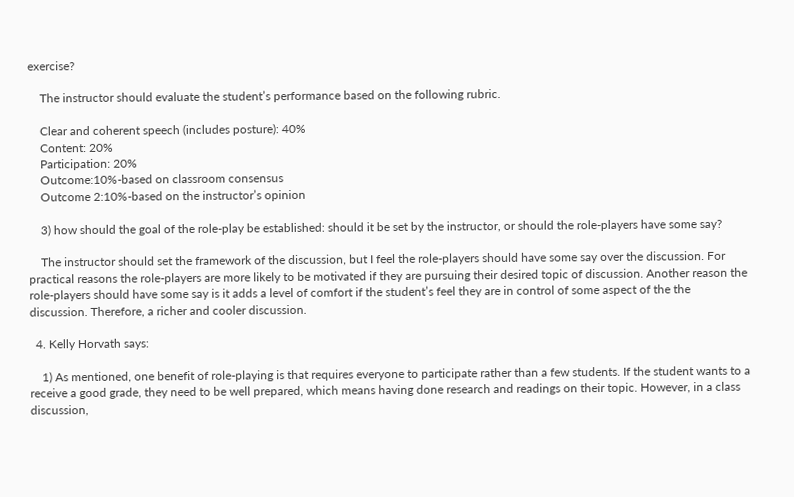exercise?

    The instructor should evaluate the student’s performance based on the following rubric.

    Clear and coherent speech (includes posture): 40%
    Content: 20%
    Participation: 20%
    Outcome:10%-based on classroom consensus
    Outcome 2:10%-based on the instructor’s opinion

    3) how should the goal of the role-play be established: should it be set by the instructor, or should the role-players have some say?

    The instructor should set the framework of the discussion, but I feel the role-players should have some say over the discussion. For practical reasons the role-players are more likely to be motivated if they are pursuing their desired topic of discussion. Another reason the role-players should have some say is it adds a level of comfort if the student’s feel they are in control of some aspect of the the discussion. Therefore, a richer and cooler discussion.

  4. Kelly Horvath says:

    1) As mentioned, one benefit of role-playing is that requires everyone to participate rather than a few students. If the student wants to a receive a good grade, they need to be well prepared, which means having done research and readings on their topic. However, in a class discussion,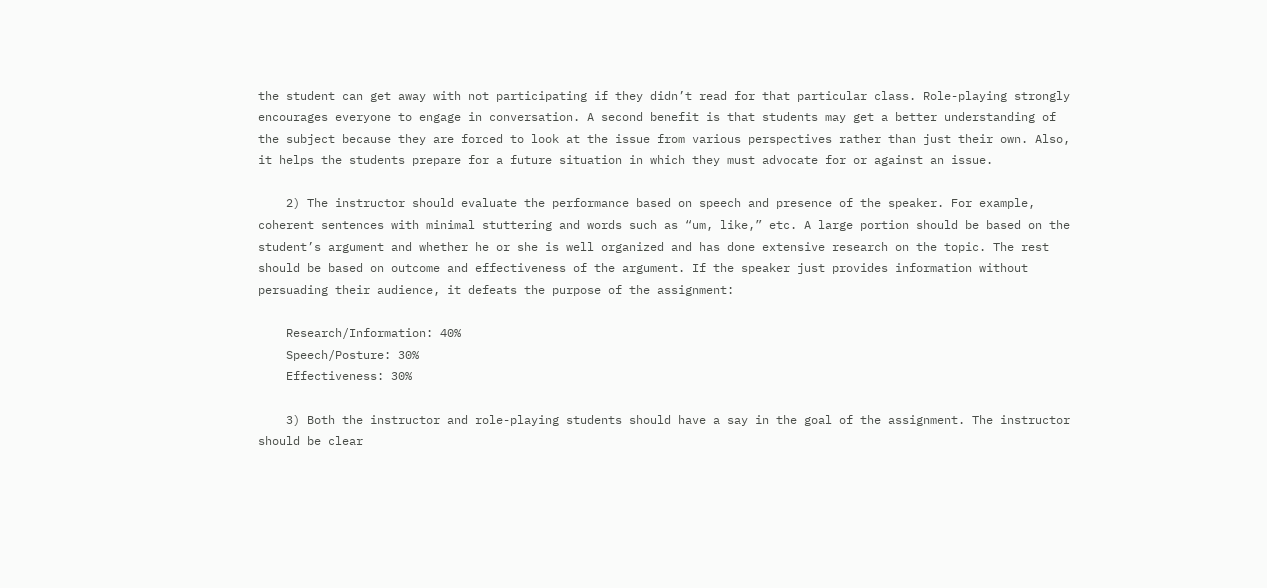the student can get away with not participating if they didn’t read for that particular class. Role-playing strongly encourages everyone to engage in conversation. A second benefit is that students may get a better understanding of the subject because they are forced to look at the issue from various perspectives rather than just their own. Also, it helps the students prepare for a future situation in which they must advocate for or against an issue.

    2) The instructor should evaluate the performance based on speech and presence of the speaker. For example, coherent sentences with minimal stuttering and words such as “um, like,” etc. A large portion should be based on the student’s argument and whether he or she is well organized and has done extensive research on the topic. The rest should be based on outcome and effectiveness of the argument. If the speaker just provides information without persuading their audience, it defeats the purpose of the assignment:

    Research/Information: 40%
    Speech/Posture: 30%
    Effectiveness: 30%

    3) Both the instructor and role-playing students should have a say in the goal of the assignment. The instructor should be clear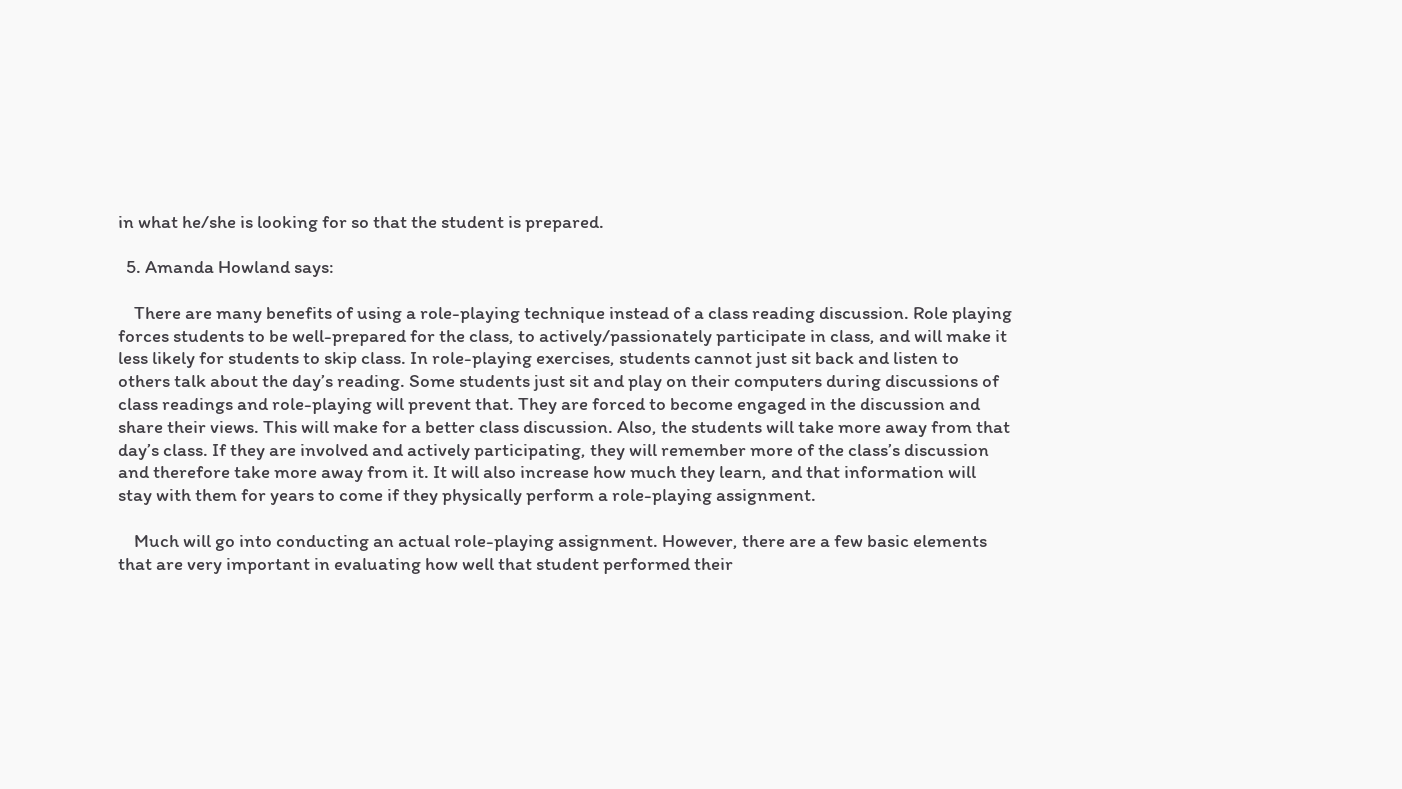in what he/she is looking for so that the student is prepared.

  5. Amanda Howland says:

    There are many benefits of using a role-playing technique instead of a class reading discussion. Role playing forces students to be well-prepared for the class, to actively/passionately participate in class, and will make it less likely for students to skip class. In role-playing exercises, students cannot just sit back and listen to others talk about the day’s reading. Some students just sit and play on their computers during discussions of class readings and role-playing will prevent that. They are forced to become engaged in the discussion and share their views. This will make for a better class discussion. Also, the students will take more away from that day’s class. If they are involved and actively participating, they will remember more of the class’s discussion and therefore take more away from it. It will also increase how much they learn, and that information will stay with them for years to come if they physically perform a role-playing assignment.

    Much will go into conducting an actual role-playing assignment. However, there are a few basic elements that are very important in evaluating how well that student performed their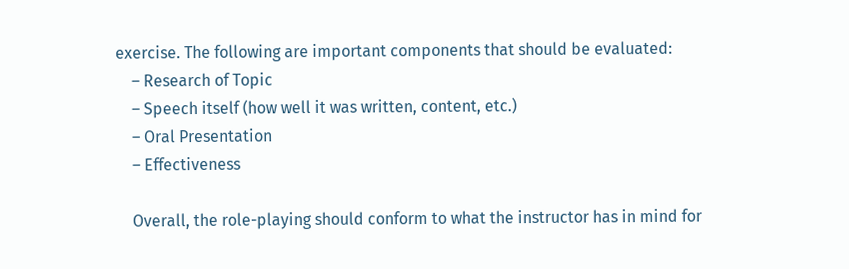exercise. The following are important components that should be evaluated:
    – Research of Topic
    – Speech itself (how well it was written, content, etc.)
    – Oral Presentation
    – Effectiveness

    Overall, the role-playing should conform to what the instructor has in mind for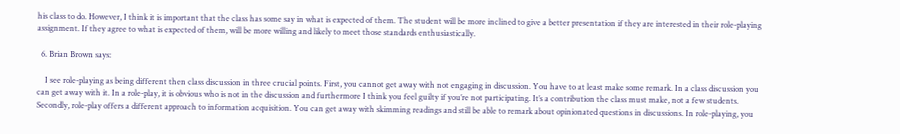his class to do. However, I think it is important that the class has some say in what is expected of them. The student will be more inclined to give a better presentation if they are interested in their role-playing assignment. If they agree to what is expected of them, will be more willing and likely to meet those standards enthusiastically.

  6. Brian Brown says:

    I see role-playing as being different then class discussion in three crucial points. First, you cannot get away with not engaging in discussion. You have to at least make some remark. In a class discussion you can get away with it. In a role-play, it is obvious who is not in the discussion and furthermore I think you feel guilty if you’re not participating. It’s a contribution the class must make, not a few students. Secondly, role-play offers a different approach to information acquisition. You can get away with skimming readings and still be able to remark about opinionated questions in discussions. In role-playing, you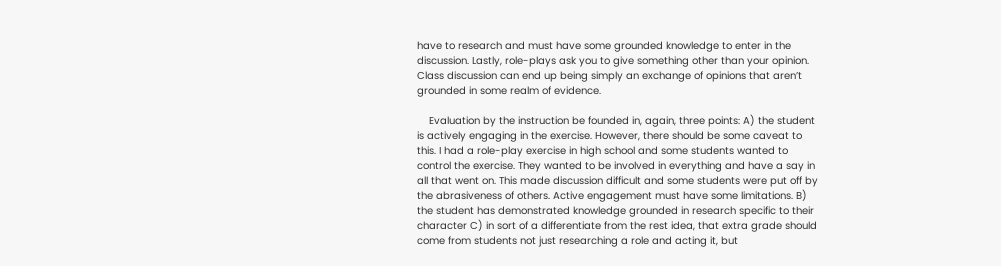have to research and must have some grounded knowledge to enter in the discussion. Lastly, role-plays ask you to give something other than your opinion. Class discussion can end up being simply an exchange of opinions that aren’t grounded in some realm of evidence.

    Evaluation by the instruction be founded in, again, three points: A) the student is actively engaging in the exercise. However, there should be some caveat to this. I had a role-play exercise in high school and some students wanted to control the exercise. They wanted to be involved in everything and have a say in all that went on. This made discussion difficult and some students were put off by the abrasiveness of others. Active engagement must have some limitations. B) the student has demonstrated knowledge grounded in research specific to their character C) in sort of a differentiate from the rest idea, that extra grade should come from students not just researching a role and acting it, but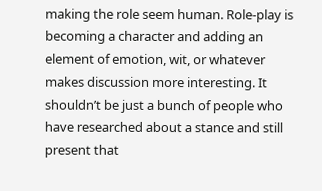making the role seem human. Role-play is becoming a character and adding an element of emotion, wit, or whatever makes discussion more interesting. It shouldn’t be just a bunch of people who have researched about a stance and still present that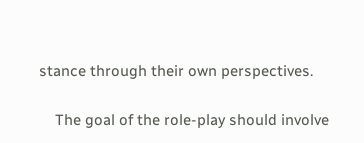stance through their own perspectives.

    The goal of the role-play should involve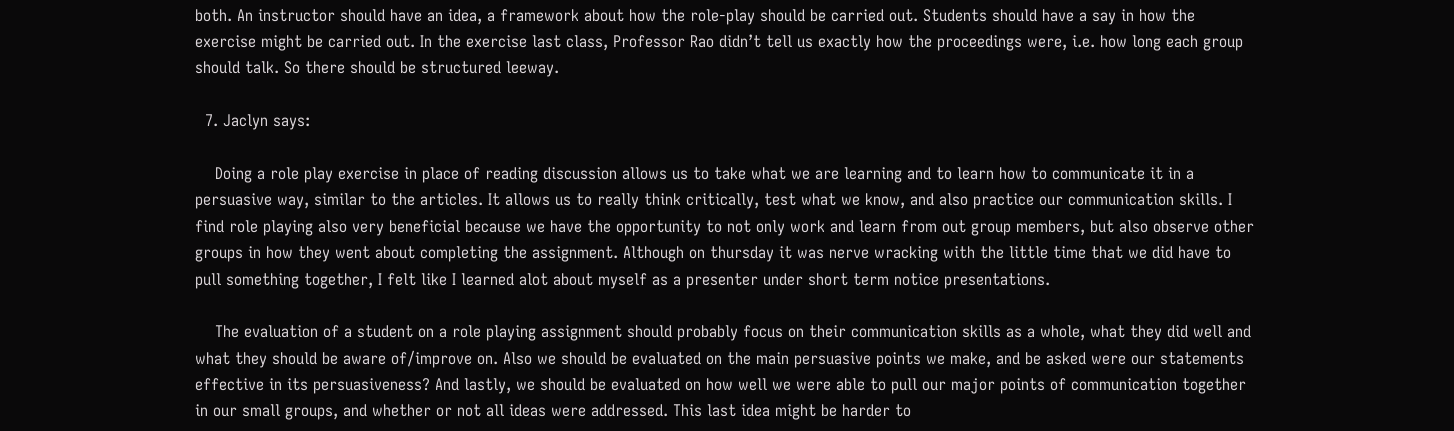both. An instructor should have an idea, a framework about how the role-play should be carried out. Students should have a say in how the exercise might be carried out. In the exercise last class, Professor Rao didn’t tell us exactly how the proceedings were, i.e. how long each group should talk. So there should be structured leeway.

  7. Jaclyn says:

    Doing a role play exercise in place of reading discussion allows us to take what we are learning and to learn how to communicate it in a persuasive way, similar to the articles. It allows us to really think critically, test what we know, and also practice our communication skills. I find role playing also very beneficial because we have the opportunity to not only work and learn from out group members, but also observe other groups in how they went about completing the assignment. Although on thursday it was nerve wracking with the little time that we did have to pull something together, I felt like I learned alot about myself as a presenter under short term notice presentations.

    The evaluation of a student on a role playing assignment should probably focus on their communication skills as a whole, what they did well and what they should be aware of/improve on. Also we should be evaluated on the main persuasive points we make, and be asked were our statements effective in its persuasiveness? And lastly, we should be evaluated on how well we were able to pull our major points of communication together in our small groups, and whether or not all ideas were addressed. This last idea might be harder to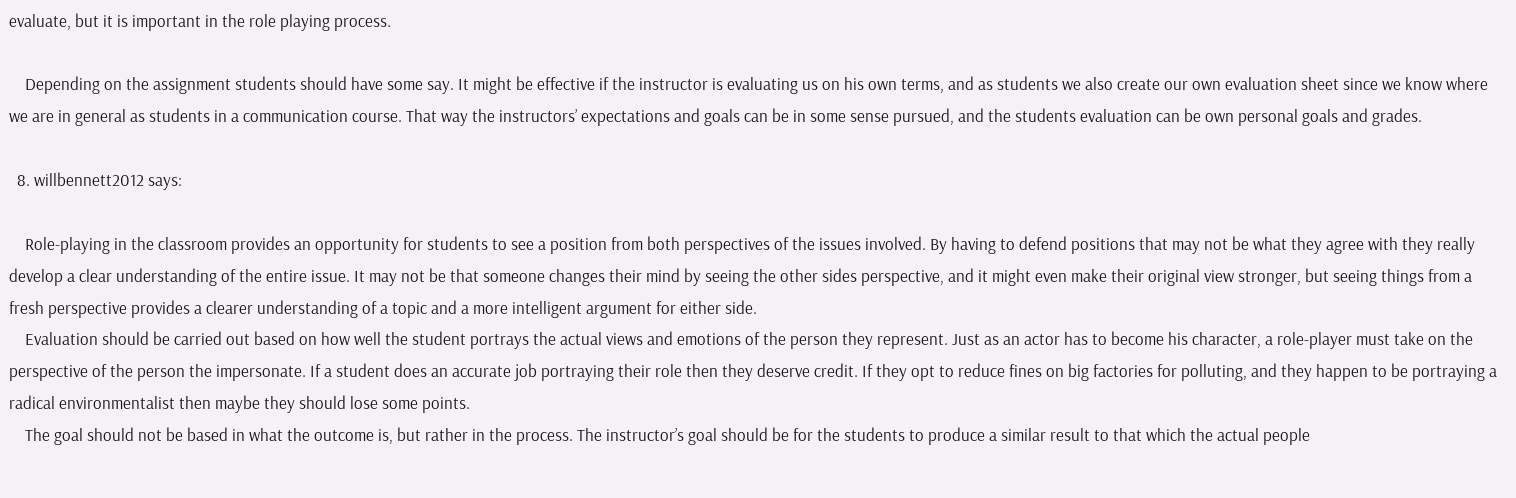evaluate, but it is important in the role playing process.

    Depending on the assignment students should have some say. It might be effective if the instructor is evaluating us on his own terms, and as students we also create our own evaluation sheet since we know where we are in general as students in a communication course. That way the instructors’ expectations and goals can be in some sense pursued, and the students evaluation can be own personal goals and grades.

  8. willbennett2012 says:

    Role-playing in the classroom provides an opportunity for students to see a position from both perspectives of the issues involved. By having to defend positions that may not be what they agree with they really develop a clear understanding of the entire issue. It may not be that someone changes their mind by seeing the other sides perspective, and it might even make their original view stronger, but seeing things from a fresh perspective provides a clearer understanding of a topic and a more intelligent argument for either side.
    Evaluation should be carried out based on how well the student portrays the actual views and emotions of the person they represent. Just as an actor has to become his character, a role-player must take on the perspective of the person the impersonate. If a student does an accurate job portraying their role then they deserve credit. If they opt to reduce fines on big factories for polluting, and they happen to be portraying a radical environmentalist then maybe they should lose some points.
    The goal should not be based in what the outcome is, but rather in the process. The instructor’s goal should be for the students to produce a similar result to that which the actual people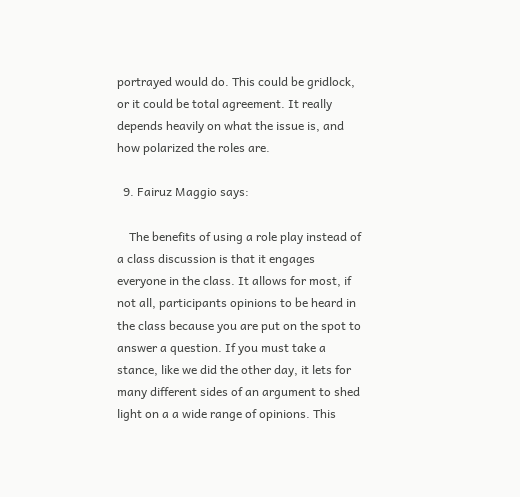portrayed would do. This could be gridlock, or it could be total agreement. It really depends heavily on what the issue is, and how polarized the roles are.

  9. Fairuz Maggio says:

    The benefits of using a role play instead of a class discussion is that it engages everyone in the class. It allows for most, if not all, participants opinions to be heard in the class because you are put on the spot to answer a question. If you must take a stance, like we did the other day, it lets for many different sides of an argument to shed light on a a wide range of opinions. This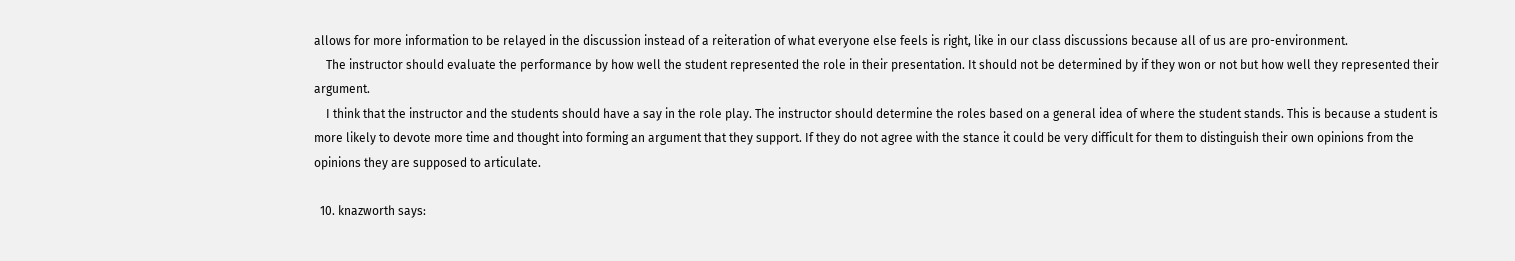allows for more information to be relayed in the discussion instead of a reiteration of what everyone else feels is right, like in our class discussions because all of us are pro-environment.
    The instructor should evaluate the performance by how well the student represented the role in their presentation. It should not be determined by if they won or not but how well they represented their argument.
    I think that the instructor and the students should have a say in the role play. The instructor should determine the roles based on a general idea of where the student stands. This is because a student is more likely to devote more time and thought into forming an argument that they support. If they do not agree with the stance it could be very difficult for them to distinguish their own opinions from the opinions they are supposed to articulate.

  10. knazworth says: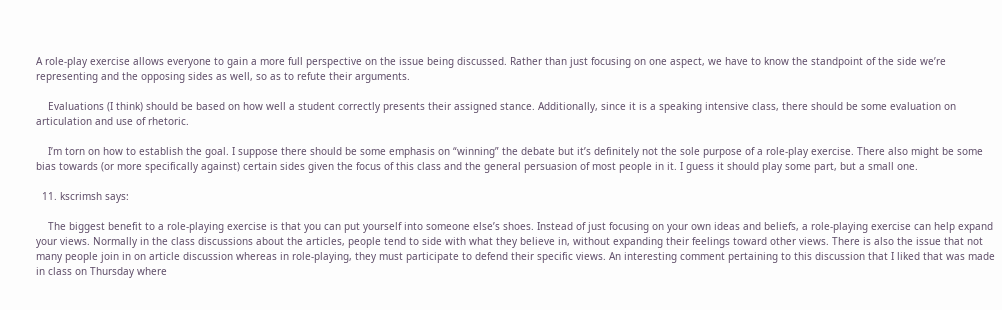A role-play exercise allows everyone to gain a more full perspective on the issue being discussed. Rather than just focusing on one aspect, we have to know the standpoint of the side we’re representing and the opposing sides as well, so as to refute their arguments.

    Evaluations (I think) should be based on how well a student correctly presents their assigned stance. Additionally, since it is a speaking intensive class, there should be some evaluation on articulation and use of rhetoric.

    I’m torn on how to establish the goal. I suppose there should be some emphasis on “winning” the debate but it’s definitely not the sole purpose of a role-play exercise. There also might be some bias towards (or more specifically against) certain sides given the focus of this class and the general persuasion of most people in it. I guess it should play some part, but a small one.

  11. kscrimsh says:

    The biggest benefit to a role-playing exercise is that you can put yourself into someone else’s shoes. Instead of just focusing on your own ideas and beliefs, a role-playing exercise can help expand your views. Normally in the class discussions about the articles, people tend to side with what they believe in, without expanding their feelings toward other views. There is also the issue that not many people join in on article discussion whereas in role-playing, they must participate to defend their specific views. An interesting comment pertaining to this discussion that I liked that was made in class on Thursday where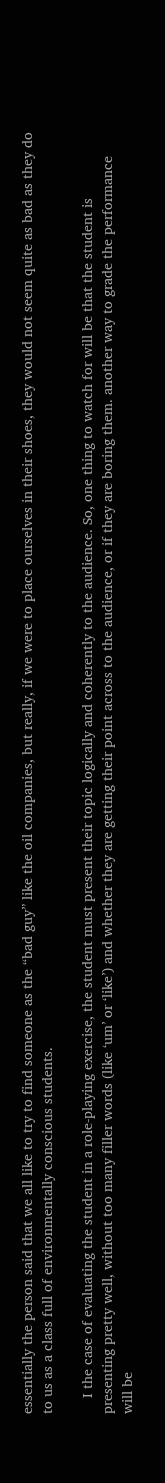essentially the person said that we all like to try to find someone as the “bad guy” like the oil companies, but really, if we were to place ourselves in their shoes, they would not seem quite as bad as they do to us as a class full of environmentally conscious students.

    I the case of evaluating the student in a role-playing exercise, the student must present their topic logically and coherently to the audience. So, one thing to watch for will be that the student is presenting pretty well, without too many filler words (like ‘um’ or ‘like’) and whether they are getting their point across to the audience, or if they are boring them. another way to grade the performance will be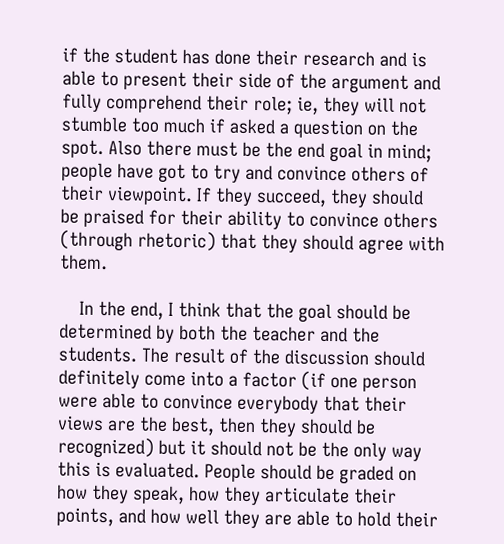if the student has done their research and is able to present their side of the argument and fully comprehend their role; ie, they will not stumble too much if asked a question on the spot. Also there must be the end goal in mind; people have got to try and convince others of their viewpoint. If they succeed, they should be praised for their ability to convince others (through rhetoric) that they should agree with them.

    In the end, I think that the goal should be determined by both the teacher and the students. The result of the discussion should definitely come into a factor (if one person were able to convince everybody that their views are the best, then they should be recognized) but it should not be the only way this is evaluated. People should be graded on how they speak, how they articulate their points, and how well they are able to hold their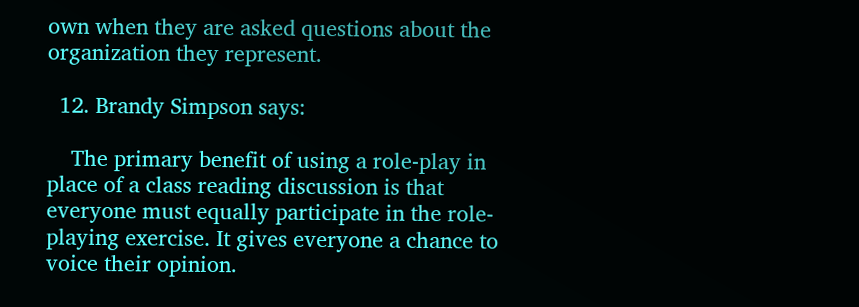own when they are asked questions about the organization they represent.

  12. Brandy Simpson says:

    The primary benefit of using a role-play in place of a class reading discussion is that everyone must equally participate in the role-playing exercise. It gives everyone a chance to voice their opinion.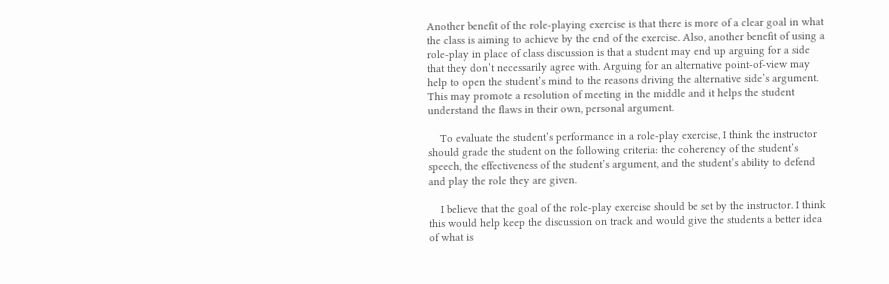Another benefit of the role-playing exercise is that there is more of a clear goal in what the class is aiming to achieve by the end of the exercise. Also, another benefit of using a role-play in place of class discussion is that a student may end up arguing for a side that they don’t necessarily agree with. Arguing for an alternative point-of-view may help to open the student’s mind to the reasons driving the alternative side’s argument. This may promote a resolution of meeting in the middle and it helps the student understand the flaws in their own, personal argument.

    To evaluate the student’s performance in a role-play exercise, I think the instructor should grade the student on the following criteria: the coherency of the student’s speech, the effectiveness of the student’s argument, and the student’s ability to defend and play the role they are given.

    I believe that the goal of the role-play exercise should be set by the instructor. I think this would help keep the discussion on track and would give the students a better idea of what is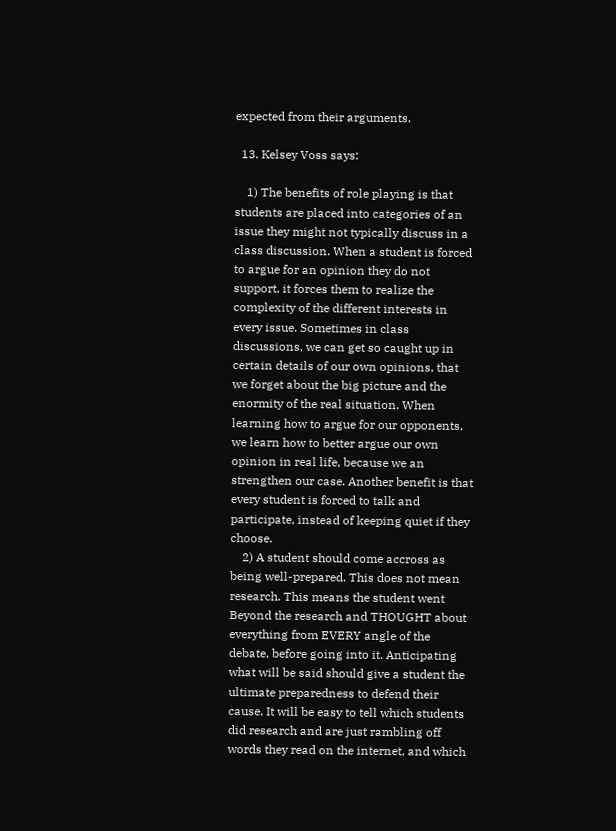expected from their arguments.

  13. Kelsey Voss says:

    1) The benefits of role playing is that students are placed into categories of an issue they might not typically discuss in a class discussion. When a student is forced to argue for an opinion they do not support, it forces them to realize the complexity of the different interests in every issue. Sometimes in class discussions, we can get so caught up in certain details of our own opinions, that we forget about the big picture and the enormity of the real situation. When learning how to argue for our opponents, we learn how to better argue our own opinion in real life, because we an strengthen our case. Another benefit is that every student is forced to talk and participate, instead of keeping quiet if they choose.
    2) A student should come accross as being well-prepared. This does not mean research. This means the student went Beyond the research and THOUGHT about everything from EVERY angle of the debate, before going into it. Anticipating what will be said should give a student the ultimate preparedness to defend their cause. It will be easy to tell which students did research and are just rambling off words they read on the internet, and which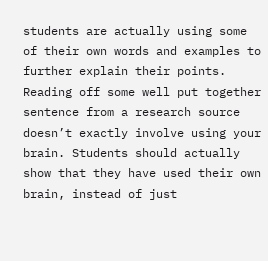students are actually using some of their own words and examples to further explain their points. Reading off some well put together sentence from a research source doesn’t exactly involve using your brain. Students should actually show that they have used their own brain, instead of just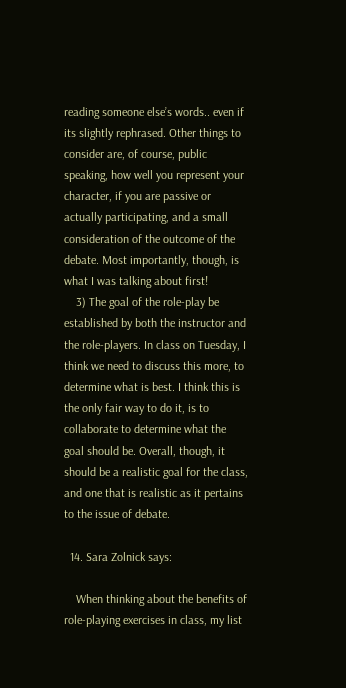reading someone else’s words.. even if its slightly rephrased. Other things to consider are, of course, public speaking, how well you represent your character, if you are passive or actually participating, and a small consideration of the outcome of the debate. Most importantly, though, is what I was talking about first!
    3) The goal of the role-play be established by both the instructor and the role-players. In class on Tuesday, I think we need to discuss this more, to determine what is best. I think this is the only fair way to do it, is to collaborate to determine what the goal should be. Overall, though, it should be a realistic goal for the class, and one that is realistic as it pertains to the issue of debate.

  14. Sara Zolnick says:

    When thinking about the benefits of role-playing exercises in class, my list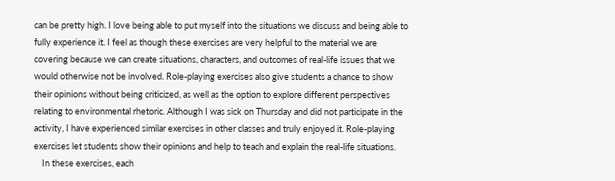can be pretty high. I love being able to put myself into the situations we discuss and being able to fully experience it. I feel as though these exercises are very helpful to the material we are covering because we can create situations, characters, and outcomes of real-life issues that we would otherwise not be involved. Role-playing exercises also give students a chance to show their opinions without being criticized, as well as the option to explore different perspectives relating to environmental rhetoric. Although I was sick on Thursday and did not participate in the activity, I have experienced similar exercises in other classes and truly enjoyed it. Role-playing exercises let students show their opinions and help to teach and explain the real-life situations.
    In these exercises, each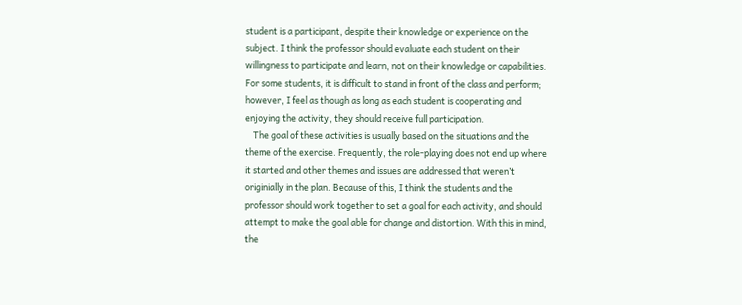student is a participant, despite their knowledge or experience on the subject. I think the professor should evaluate each student on their willingness to participate and learn, not on their knowledge or capabilities. For some students, it is difficult to stand in front of the class and perform; however, I feel as though as long as each student is cooperating and enjoying the activity, they should receive full participation.
    The goal of these activities is usually based on the situations and the theme of the exercise. Frequently, the role-playing does not end up where it started and other themes and issues are addressed that weren’t originially in the plan. Because of this, I think the students and the professor should work together to set a goal for each activity, and should attempt to make the goal able for change and distortion. With this in mind, the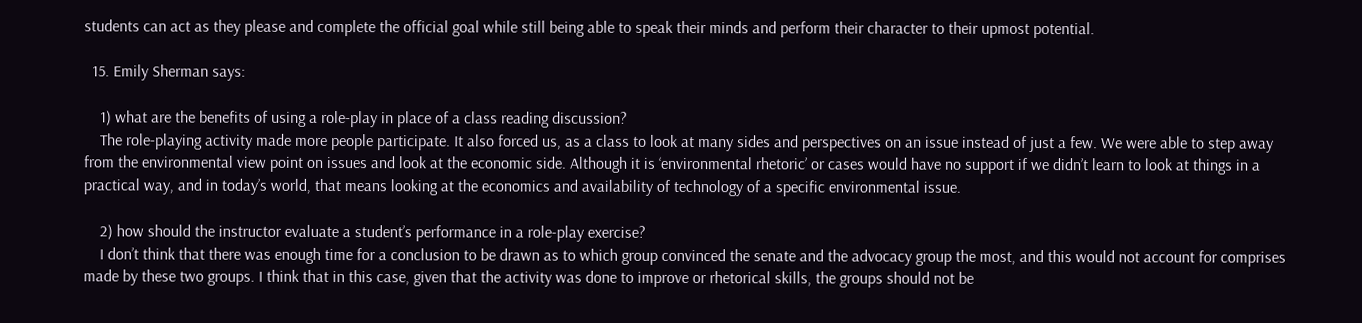students can act as they please and complete the official goal while still being able to speak their minds and perform their character to their upmost potential.

  15. Emily Sherman says:

    1) what are the benefits of using a role-play in place of a class reading discussion?
    The role-playing activity made more people participate. It also forced us, as a class to look at many sides and perspectives on an issue instead of just a few. We were able to step away from the environmental view point on issues and look at the economic side. Although it is ‘environmental rhetoric’ or cases would have no support if we didn’t learn to look at things in a practical way, and in today’s world, that means looking at the economics and availability of technology of a specific environmental issue.

    2) how should the instructor evaluate a student’s performance in a role-play exercise?
    I don’t think that there was enough time for a conclusion to be drawn as to which group convinced the senate and the advocacy group the most, and this would not account for comprises made by these two groups. I think that in this case, given that the activity was done to improve or rhetorical skills, the groups should not be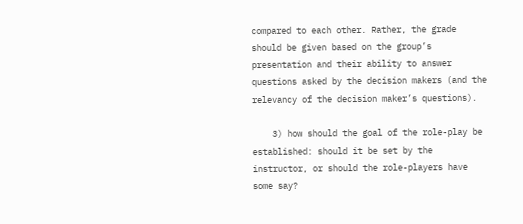compared to each other. Rather, the grade should be given based on the group’s presentation and their ability to answer questions asked by the decision makers (and the relevancy of the decision maker’s questions).

    3) how should the goal of the role-play be established: should it be set by the instructor, or should the role-players have some say?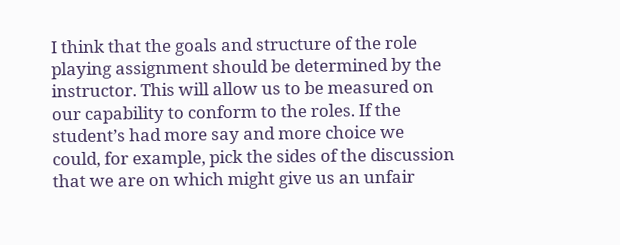I think that the goals and structure of the role playing assignment should be determined by the instructor. This will allow us to be measured on our capability to conform to the roles. If the student’s had more say and more choice we could, for example, pick the sides of the discussion that we are on which might give us an unfair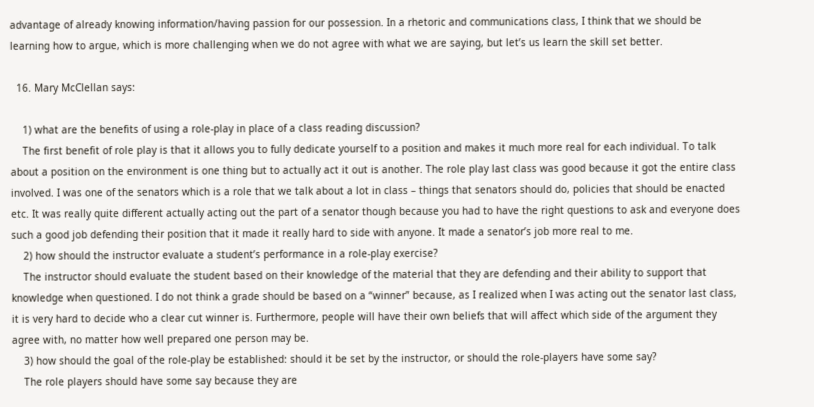advantage of already knowing information/having passion for our possession. In a rhetoric and communications class, I think that we should be learning how to argue, which is more challenging when we do not agree with what we are saying, but let’s us learn the skill set better.

  16. Mary McClellan says:

    1) what are the benefits of using a role-play in place of a class reading discussion?
    The first benefit of role play is that it allows you to fully dedicate yourself to a position and makes it much more real for each individual. To talk about a position on the environment is one thing but to actually act it out is another. The role play last class was good because it got the entire class involved. I was one of the senators which is a role that we talk about a lot in class – things that senators should do, policies that should be enacted etc. It was really quite different actually acting out the part of a senator though because you had to have the right questions to ask and everyone does such a good job defending their position that it made it really hard to side with anyone. It made a senator’s job more real to me.
    2) how should the instructor evaluate a student’s performance in a role-play exercise?
    The instructor should evaluate the student based on their knowledge of the material that they are defending and their ability to support that knowledge when questioned. I do not think a grade should be based on a “winner” because, as I realized when I was acting out the senator last class, it is very hard to decide who a clear cut winner is. Furthermore, people will have their own beliefs that will affect which side of the argument they agree with, no matter how well prepared one person may be.
    3) how should the goal of the role-play be established: should it be set by the instructor, or should the role-players have some say?
    The role players should have some say because they are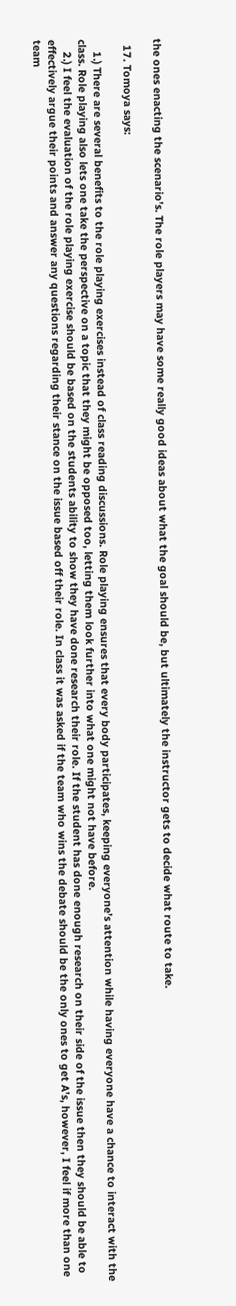the ones enacting the scenario’s. The role players may have some really good ideas about what the goal should be, but ultimately the instructor gets to decide what route to take.

  17. Tomoya says:

    1.) There are several benefits to the role playing exercises instead of class reading discussions. Role playing ensures that every body participates, keeping everyone’s attention while having everyone have a chance to interact with the class. Role playing also lets one take the perspective on a topic that they might be opposed too, letting them look further into what one might not have before.
    2.) I feel the evaluation of the role playing exercise should be based on the students ability to show they have done research their role. If the student has done enough research on their side of the issue then they should be able to effectively argue their points and answer any questions regarding their stance on the issue based off their role. In class it was asked if the team who wins the debate should be the only ones to get A’s, however, I feel if more than one team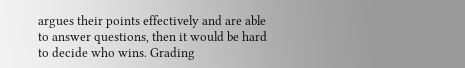argues their points effectively and are able to answer questions, then it would be hard to decide who wins. Grading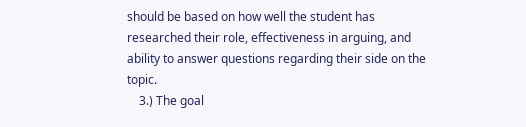should be based on how well the student has researched their role, effectiveness in arguing, and ability to answer questions regarding their side on the topic.
    3.) The goal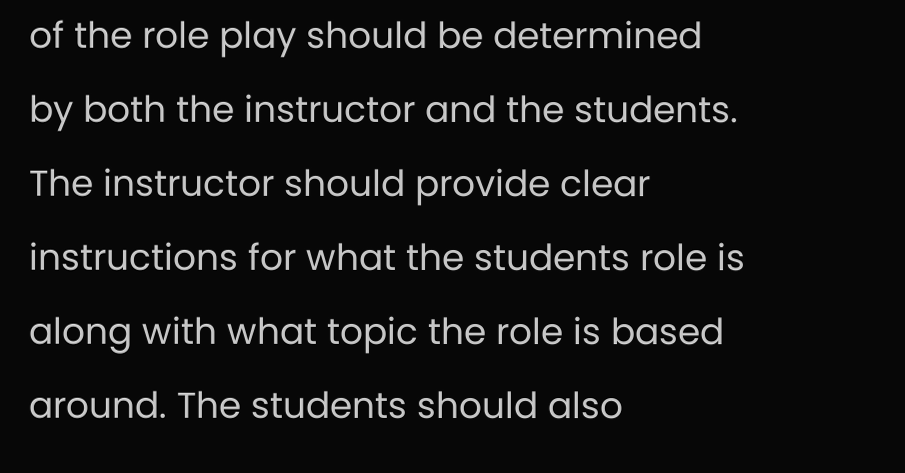of the role play should be determined by both the instructor and the students. The instructor should provide clear instructions for what the students role is along with what topic the role is based around. The students should also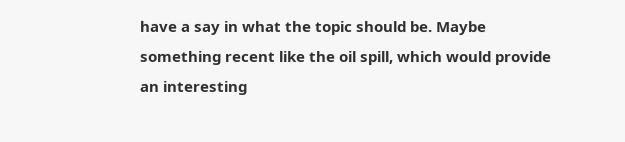have a say in what the topic should be. Maybe something recent like the oil spill, which would provide an interesting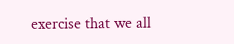exercise that we all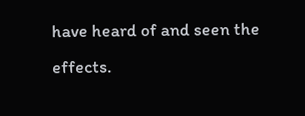have heard of and seen the effects.